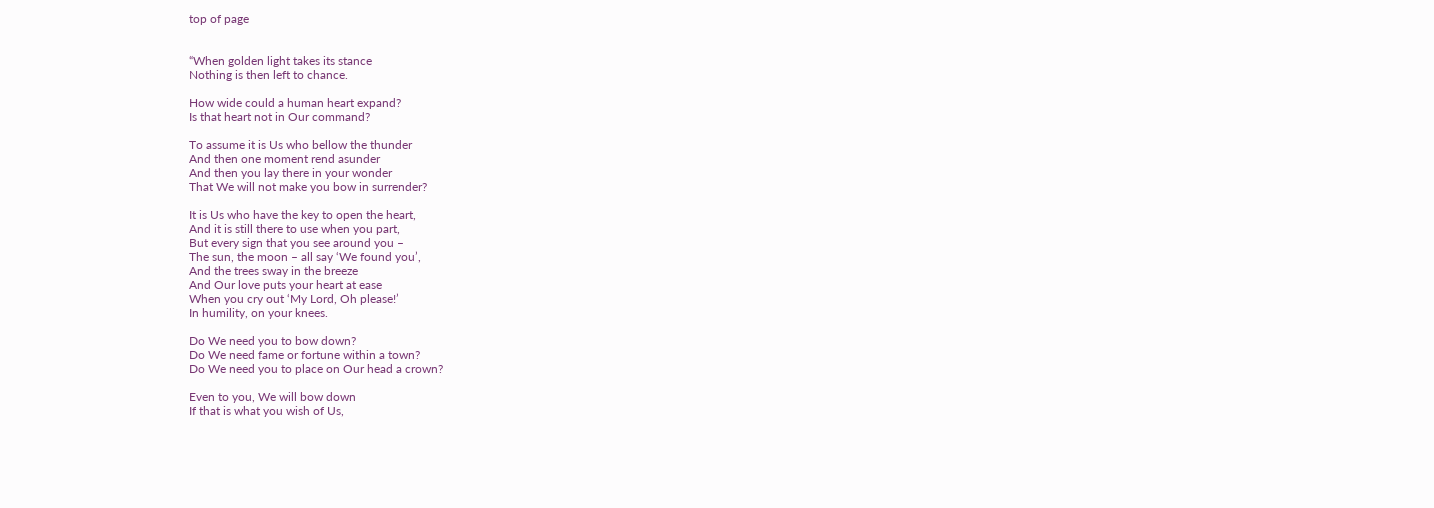top of page


“When golden light takes its stance
Nothing is then left to chance.

How wide could a human heart expand?
Is that heart not in Our command?

To assume it is Us who bellow the thunder
And then one moment rend asunder
And then you lay there in your wonder
That We will not make you bow in surrender?

It is Us who have the key to open the heart,
And it is still there to use when you part,
But every sign that you see around you –
The sun, the moon – all say ‘We found you’,
And the trees sway in the breeze
And Our love puts your heart at ease
When you cry out ‘My Lord, Oh please!’
In humility, on your knees.

Do We need you to bow down?
Do We need fame or fortune within a town?
Do We need you to place on Our head a crown?

Even to you, We will bow down
If that is what you wish of Us,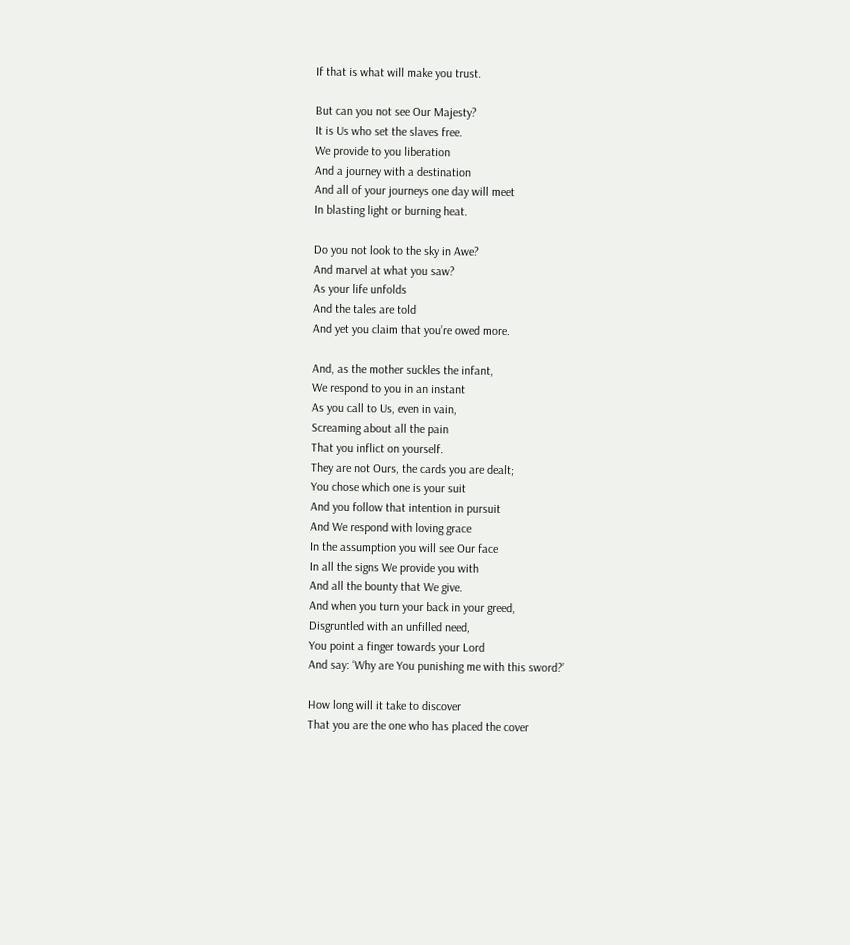If that is what will make you trust.

But can you not see Our Majesty?
It is Us who set the slaves free.
We provide to you liberation
And a journey with a destination
And all of your journeys one day will meet
In blasting light or burning heat.

Do you not look to the sky in Awe?
And marvel at what you saw?
As your life unfolds
And the tales are told
And yet you claim that you’re owed more.

And, as the mother suckles the infant,
We respond to you in an instant
As you call to Us, even in vain,
Screaming about all the pain
That you inflict on yourself.
They are not Ours, the cards you are dealt;
You chose which one is your suit
And you follow that intention in pursuit
And We respond with loving grace
In the assumption you will see Our face
In all the signs We provide you with
And all the bounty that We give.
And when you turn your back in your greed,
Disgruntled with an unfilled need,
You point a finger towards your Lord
And say: ‘Why are You punishing me with this sword?’

How long will it take to discover
That you are the one who has placed the cover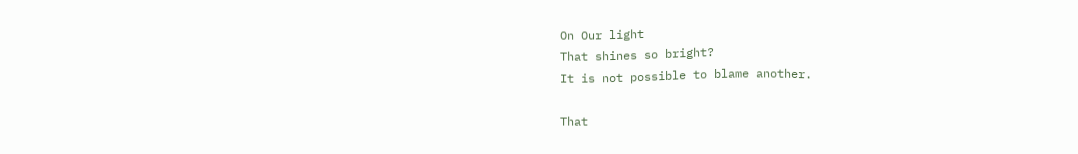On Our light
That shines so bright?
It is not possible to blame another.

That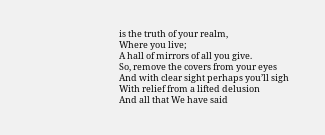is the truth of your realm,
Where you live;
A hall of mirrors of all you give.
So, remove the covers from your eyes
And with clear sight perhaps you’ll sigh
With relief from a lifted delusion
And all that We have said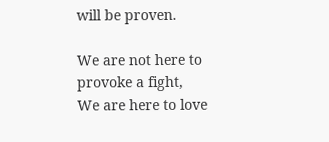will be proven.

We are not here to provoke a fight,
We are here to love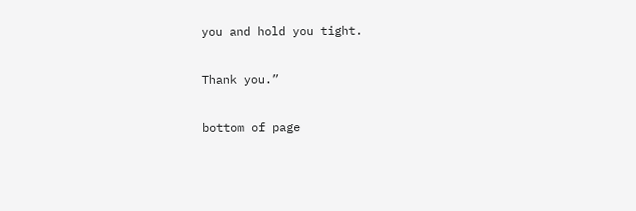you and hold you tight.

Thank you.”

bottom of page